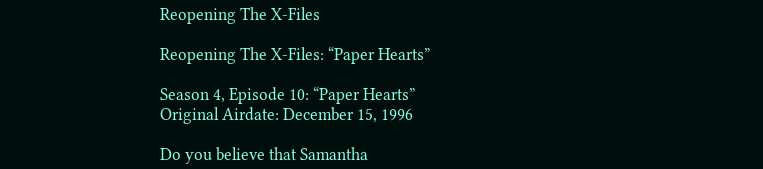Reopening The X-Files

Reopening The X-Files: “Paper Hearts”

Season 4, Episode 10: “Paper Hearts”
Original Airdate: December 15, 1996

Do you believe that Samantha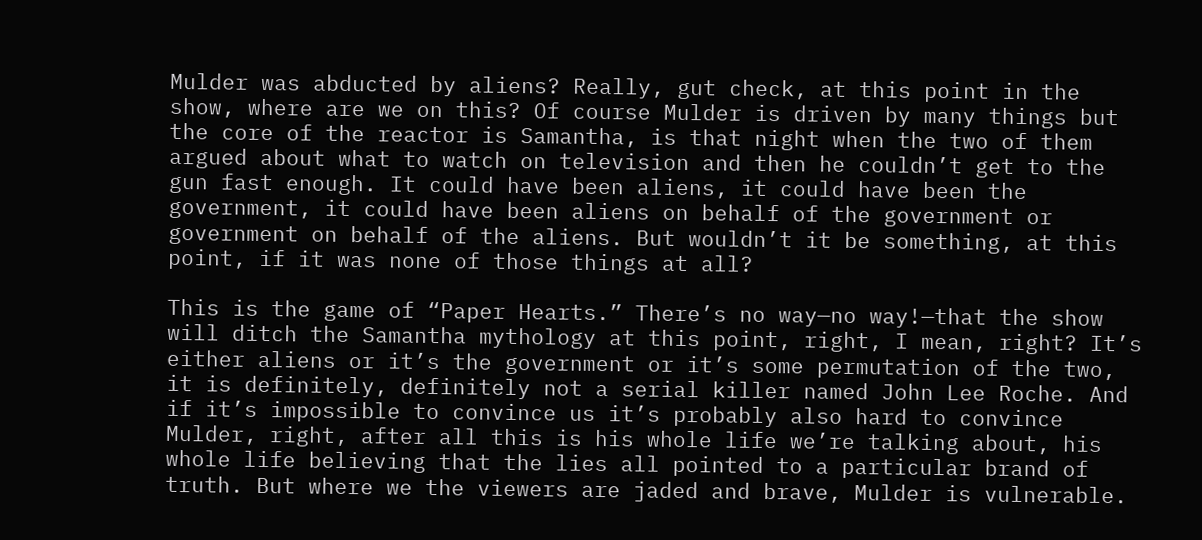Mulder was abducted by aliens? Really, gut check, at this point in the show, where are we on this? Of course Mulder is driven by many things but the core of the reactor is Samantha, is that night when the two of them argued about what to watch on television and then he couldn’t get to the gun fast enough. It could have been aliens, it could have been the government, it could have been aliens on behalf of the government or government on behalf of the aliens. But wouldn’t it be something, at this point, if it was none of those things at all?

This is the game of “Paper Hearts.” There’s no way—no way!—that the show will ditch the Samantha mythology at this point, right, I mean, right? It’s either aliens or it’s the government or it’s some permutation of the two, it is definitely, definitely not a serial killer named John Lee Roche. And if it’s impossible to convince us it’s probably also hard to convince Mulder, right, after all this is his whole life we’re talking about, his whole life believing that the lies all pointed to a particular brand of truth. But where we the viewers are jaded and brave, Mulder is vulnerable.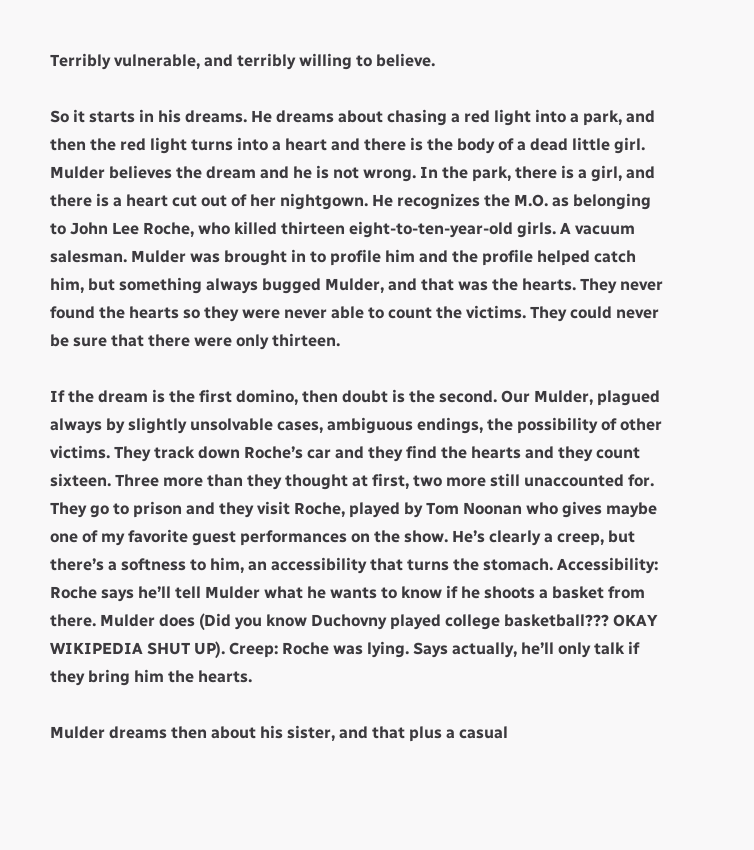Terribly vulnerable, and terribly willing to believe.

So it starts in his dreams. He dreams about chasing a red light into a park, and then the red light turns into a heart and there is the body of a dead little girl. Mulder believes the dream and he is not wrong. In the park, there is a girl, and there is a heart cut out of her nightgown. He recognizes the M.O. as belonging to John Lee Roche, who killed thirteen eight-to-ten-year-old girls. A vacuum salesman. Mulder was brought in to profile him and the profile helped catch him, but something always bugged Mulder, and that was the hearts. They never found the hearts so they were never able to count the victims. They could never be sure that there were only thirteen.

If the dream is the first domino, then doubt is the second. Our Mulder, plagued always by slightly unsolvable cases, ambiguous endings, the possibility of other victims. They track down Roche’s car and they find the hearts and they count sixteen. Three more than they thought at first, two more still unaccounted for. They go to prison and they visit Roche, played by Tom Noonan who gives maybe one of my favorite guest performances on the show. He’s clearly a creep, but there’s a softness to him, an accessibility that turns the stomach. Accessibility: Roche says he’ll tell Mulder what he wants to know if he shoots a basket from there. Mulder does (Did you know Duchovny played college basketball??? OKAY WIKIPEDIA SHUT UP). Creep: Roche was lying. Says actually, he’ll only talk if they bring him the hearts.

Mulder dreams then about his sister, and that plus a casual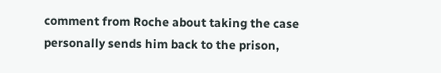comment from Roche about taking the case personally sends him back to the prison,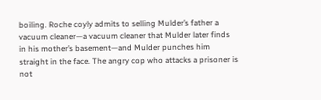boiling. Roche coyly admits to selling Mulder’s father a vacuum cleaner—a vacuum cleaner that Mulder later finds in his mother’s basement—and Mulder punches him straight in the face. The angry cop who attacks a prisoner is not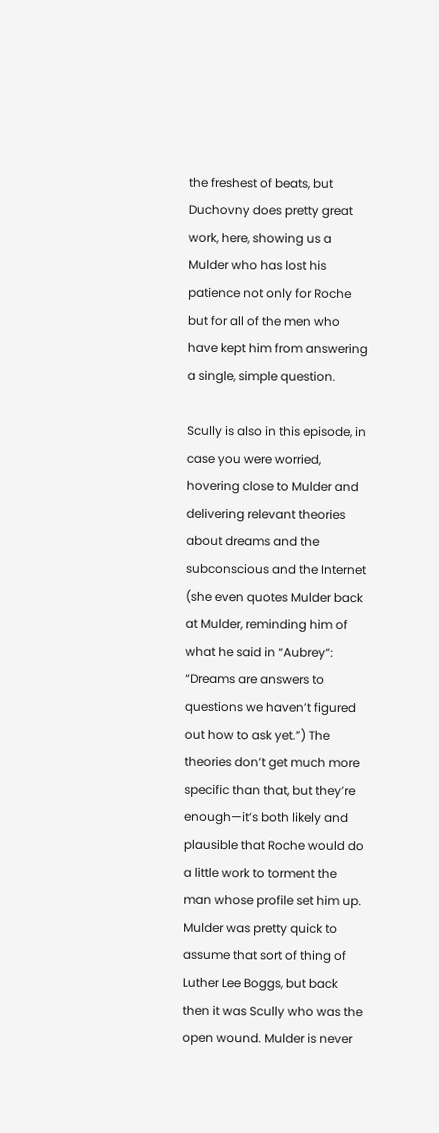the freshest of beats, but Duchovny does pretty great work, here, showing us a Mulder who has lost his patience not only for Roche but for all of the men who have kept him from answering a single, simple question.

Scully is also in this episode, in case you were worried, hovering close to Mulder and delivering relevant theories about dreams and the subconscious and the Internet (she even quotes Mulder back at Mulder, reminding him of what he said in “Aubrey“: “Dreams are answers to questions we haven’t figured out how to ask yet.”) The theories don’t get much more specific than that, but they’re enough—it’s both likely and plausible that Roche would do a little work to torment the man whose profile set him up. Mulder was pretty quick to assume that sort of thing of Luther Lee Boggs, but back then it was Scully who was the open wound. Mulder is never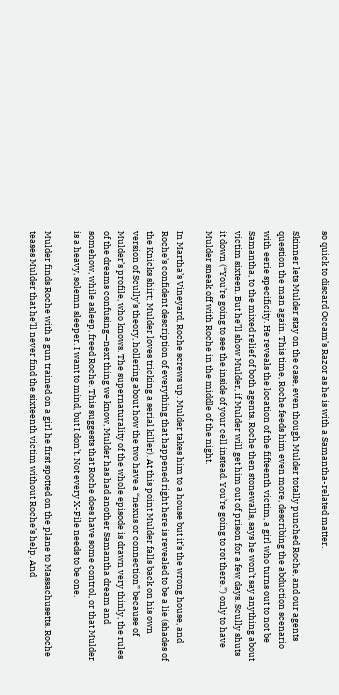so quick to discard Occam’s Razor as he is with a Samantha-related matter.

Skinner lets Mulder stay on the case, even though Mulder totally punched Roche, and our agents question the man again. This time, Roche feeds him even more, describing the abduction scenario with eerie specificity. He reveals the location of the fifteenth victim, a girl who turns out to not be Samantha, to the mixed relief of both agents. Roche then stonewalls, says he won’t say anything about victim sixteen. But he’ll show Mulder, if Mulder will get him out of prison for a few days. Scully shuts it down (“You’re going to see the inside of your cell instead. You’re going to rot there.”) only to have Mulder sneak off with Roche in the middle of the night.

In Martha’s Vineyard, Roche screws up. Mulder takes him to a house but it’s the wrong house, and Roche’s confident description of everything that happened right here is revealed to be a lie (shades of the Knicks shirt; Mulder loves tricking a serial killer). At this point Mulder falls back on his own version of Scully’s theory, hollering about how the two have a “nexus or connection” because of Mulder’s profile, who knows. The supernaturality of the whole episode is drawn very thinly, the rules of the dreams confusing—next thing we know, Mulder has had another Samantha dream and somehow, while asleep, freed Roche. This suggests that Roche does have some control, or that Mulder is a heavy, solemn sleeper. I want to mind, but I don’t. Not every X-File needs to be one.

Mulder finds Roche with a gun trained on a girl he first spotted on the plane to Massachusetts. Roche teases Mulder that he’ll never find the sixteenth victim without Roche’s help. And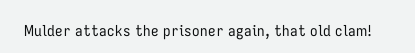Mulder attacks the prisoner again, that old clam!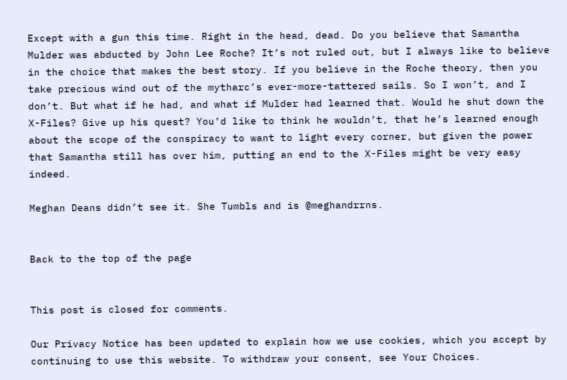Except with a gun this time. Right in the head, dead. Do you believe that Samantha Mulder was abducted by John Lee Roche? It’s not ruled out, but I always like to believe in the choice that makes the best story. If you believe in the Roche theory, then you take precious wind out of the mytharc’s ever-more-tattered sails. So I won’t, and I don’t. But what if he had, and what if Mulder had learned that. Would he shut down the X-Files? Give up his quest? You’d like to think he wouldn’t, that he’s learned enough about the scope of the conspiracy to want to light every corner, but given the power that Samantha still has over him, putting an end to the X-Files might be very easy indeed.

Meghan Deans didn’t see it. She Tumbls and is @meghandrrns.


Back to the top of the page


This post is closed for comments.

Our Privacy Notice has been updated to explain how we use cookies, which you accept by continuing to use this website. To withdraw your consent, see Your Choices.